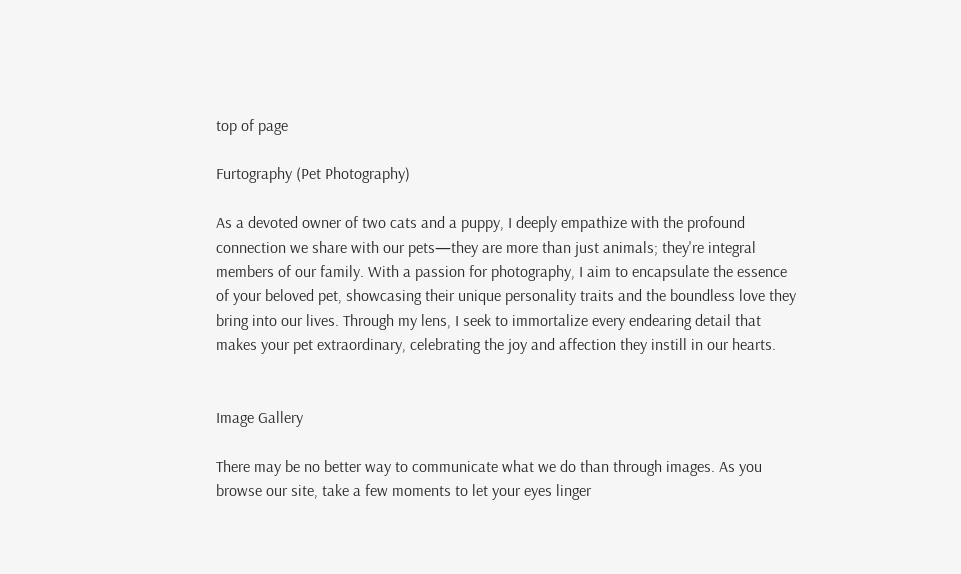top of page

Furtography (Pet Photography)

As a devoted owner of two cats and a puppy, I deeply empathize with the profound connection we share with our pets—they are more than just animals; they're integral members of our family. With a passion for photography, I aim to encapsulate the essence of your beloved pet, showcasing their unique personality traits and the boundless love they bring into our lives. Through my lens, I seek to immortalize every endearing detail that makes your pet extraordinary, celebrating the joy and affection they instill in our hearts.


Image Gallery

There may be no better way to communicate what we do than through images. As you browse our site, take a few moments to let your eyes linger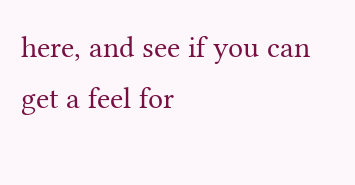here, and see if you can get a feel for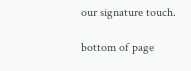our signature touch.

bottom of page